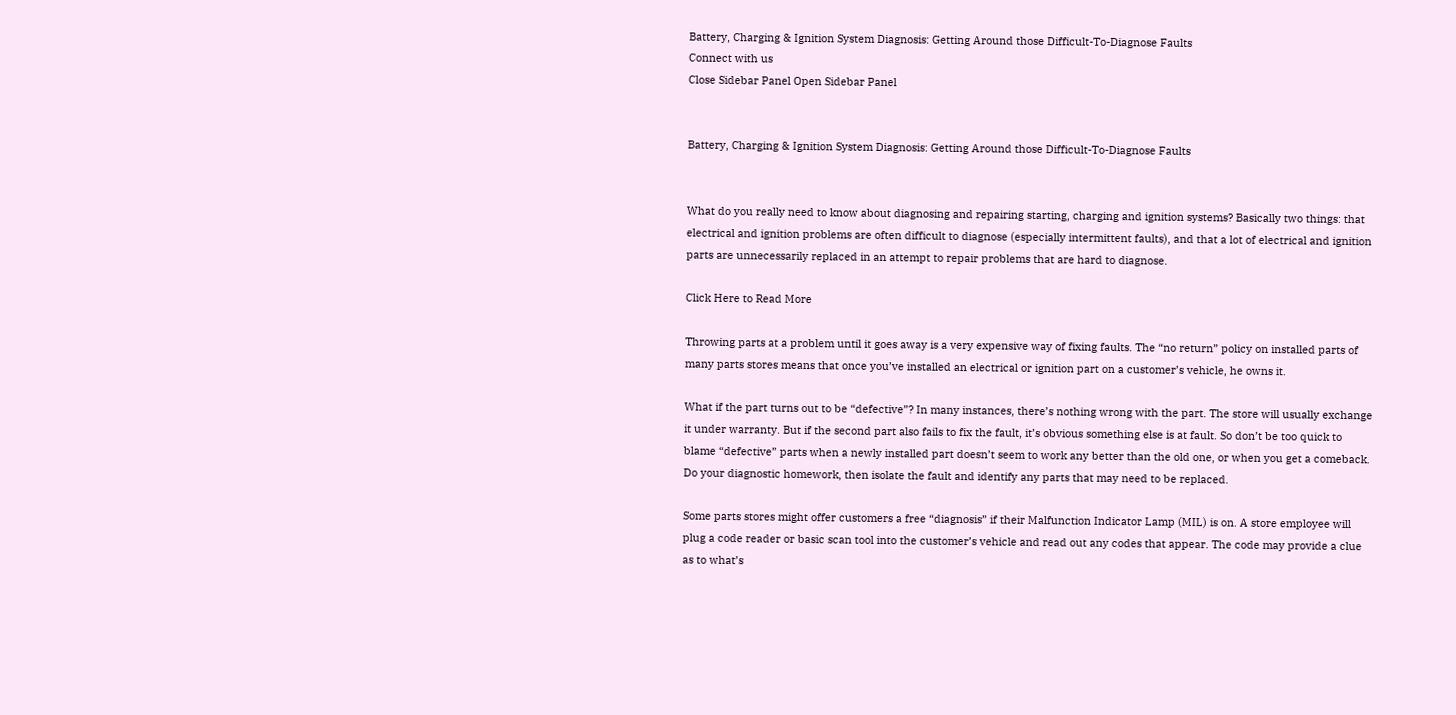Battery, Charging & Ignition System Diagnosis: Getting Around those Difficult-To-Diagnose Faults
Connect with us
Close Sidebar Panel Open Sidebar Panel


Battery, Charging & Ignition System Diagnosis: Getting Around those Difficult-To-Diagnose Faults


What do you really need to know about diagnosing and repairing starting, charging and ignition systems? Basically two things: that electrical and ignition problems are often difficult to diagnose (especially intermittent faults), and that a lot of electrical and ignition parts are unnecessarily replaced in an attempt to repair problems that are hard to diagnose.

Click Here to Read More

Throwing parts at a problem until it goes away is a very expensive way of fixing faults. The “no return” policy on installed parts of many parts stores means that once you’ve installed an electrical or ignition part on a customer’s vehicle, he owns it.

What if the part turns out to be “defective”? In many instances, there’s nothing wrong with the part. The store will usually exchange it under warranty. But if the second part also fails to fix the fault, it’s obvious something else is at fault. So don’t be too quick to blame “defective” parts when a newly installed part doesn’t seem to work any better than the old one, or when you get a comeback. Do your diagnostic homework, then isolate the fault and identify any parts that may need to be replaced.

Some parts stores might offer customers a free “diagnosis” if their Malfunction Indicator Lamp (MIL) is on. A store employee will plug a code reader or basic scan tool into the customer’s vehicle and read out any codes that appear. The code may provide a clue as to what’s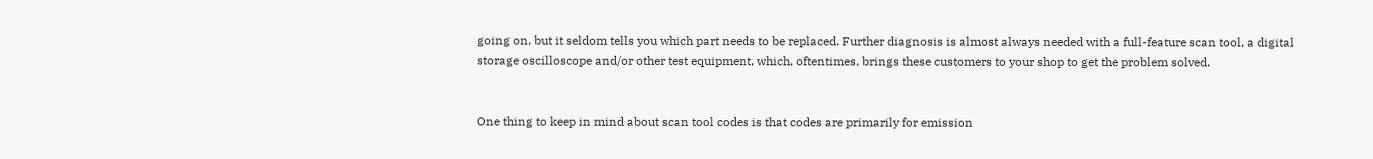going on, but it seldom tells you which part needs to be replaced. Further diagnosis is almost always needed with a full-feature scan tool, a digital storage oscilloscope and/or other test equipment, which, oftentimes, brings these customers to your shop to get the problem solved.


One thing to keep in mind about scan tool codes is that codes are primarily for emission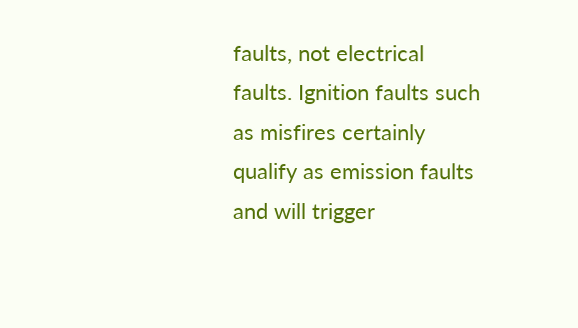faults, not electrical faults. Ignition faults such as misfires certainly qualify as emission faults and will trigger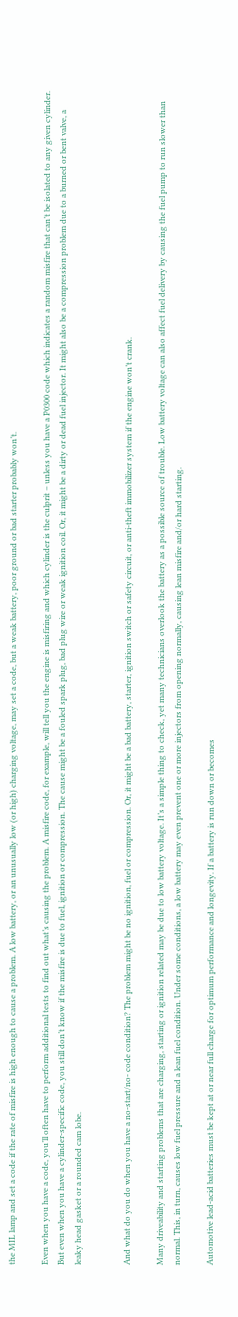the MIL lamp and set a code if the rate of misfire is high enough to cause a problem. A low battery, or an unusually low (or high) charging voltage, may set a code, but a weak battery, poor ground or bad starter probably won’t.

Even when you have a code, you’ll often have to perform additional tests to find out what’s causing the problem. A misfire code, for example, will tell you the engine is misfiring and which cylinder is the culprit – unless you have a P0300 code which indicates a random misfire that can’t be isolated to any given cylinder. But even when you have a cylinder-specific code, you still don’t know if the misfire is due to fuel, ignition or compression. The cause might be a fouled spark plug, bad plug wire or weak ignition coil. Or, it might be a dirty or dead fuel injector. It might also be a compression problem due to a burned or bent valve, a leaky head gasket or a rounded cam lobe.


And what do you do when you have a no-start/no- code condition? The problem might be no ignition, fuel or compression. Or, it might be a bad battery, starter, ignition switch or safety circuit, or anti-theft immobilizer system if the engine won’t crank.

Many driveability and starting problems that are charging, starting or ignition related may be due to low battery voltage. It’s a simple thing to check, yet many technicians overlook the battery as a possible source of trouble. Low battery voltage can also affect fuel delivery by causing the fuel pump to run slower than normal. This, in turn, causes low fuel pressure and a lean fuel condition. Under some conditions, a low battery may even prevent one or more injectors from opening normally, causing lean misfire and/or hard starting.

Automotive lead-acid batteries must be kept at or near full charge for optimum performance and longevity. If a battery is run down or becomes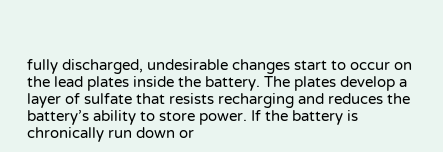fully discharged, undesirable changes start to occur on the lead plates inside the battery. The plates develop a layer of sulfate that resists recharging and reduces the battery’s ability to store power. If the battery is chronically run down or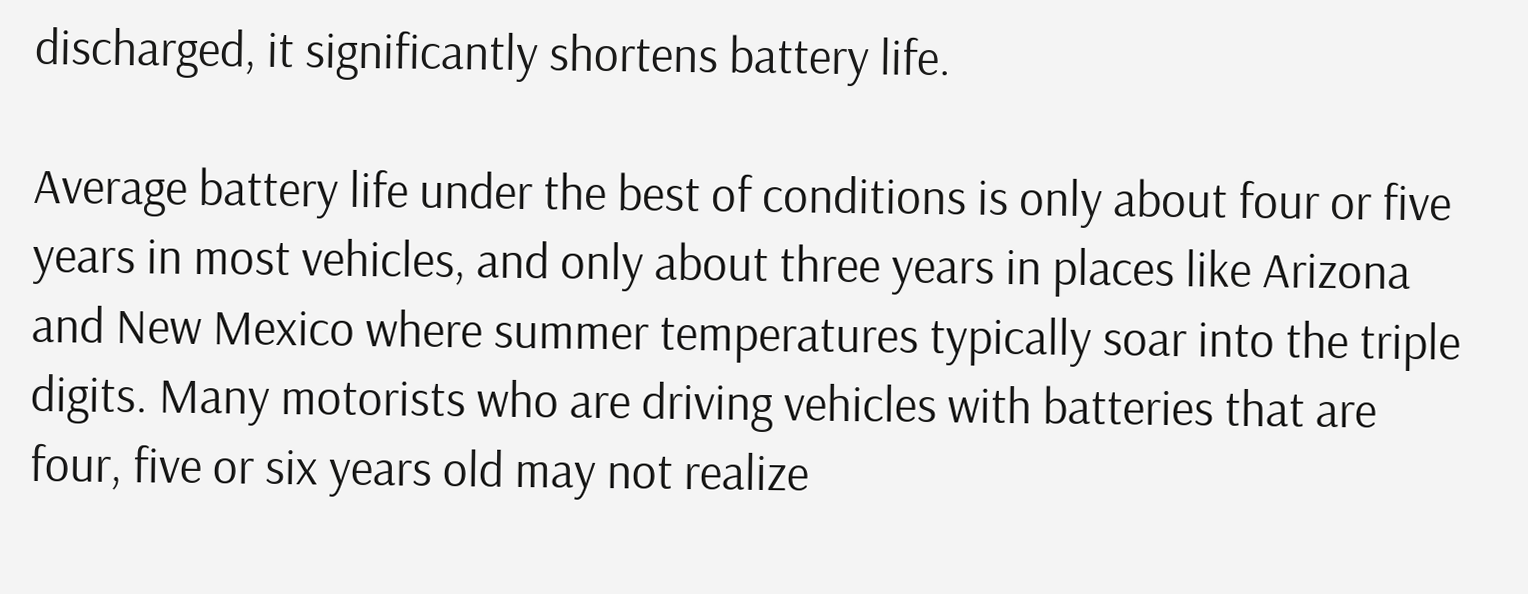discharged, it significantly shortens battery life.

Average battery life under the best of conditions is only about four or five years in most vehicles, and only about three years in places like Arizona and New Mexico where summer temperatures typically soar into the triple digits. Many motorists who are driving vehicles with batteries that are four, five or six years old may not realize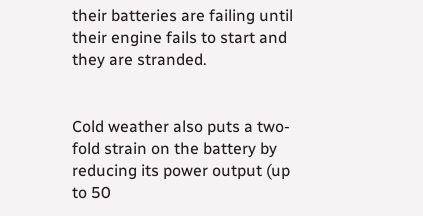their batteries are failing until their engine fails to start and they are stranded.


Cold weather also puts a two-fold strain on the battery by reducing its power output (up to 50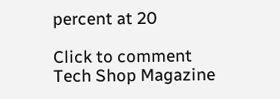percent at 20

Click to comment
Tech Shop Magazine